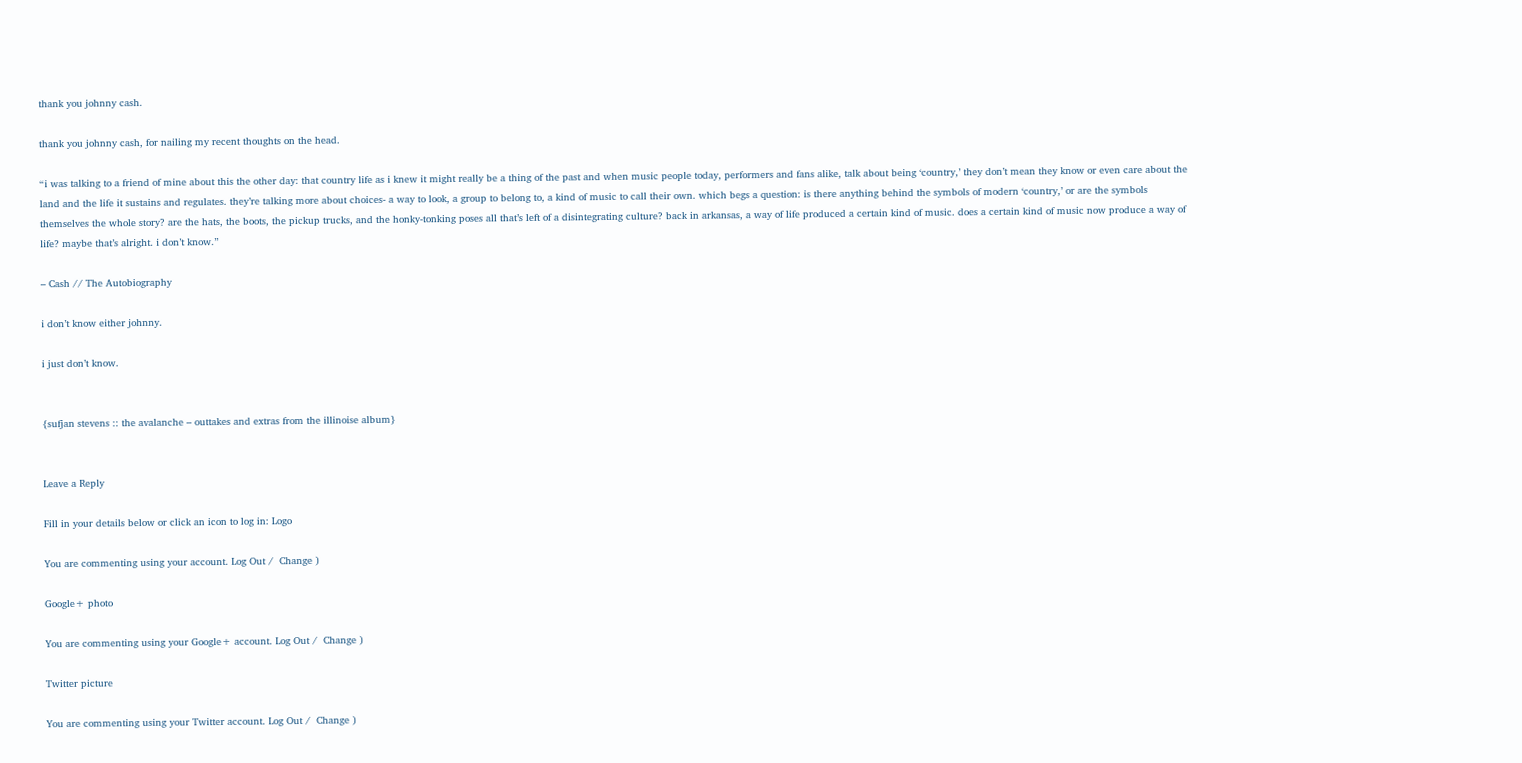thank you johnny cash.

thank you johnny cash, for nailing my recent thoughts on the head.

“i was talking to a friend of mine about this the other day: that country life as i knew it might really be a thing of the past and when music people today, performers and fans alike, talk about being ‘country,’ they don’t mean they know or even care about the land and the life it sustains and regulates. they’re talking more about choices- a way to look, a group to belong to, a kind of music to call their own. which begs a question: is there anything behind the symbols of modern ‘country,’ or are the symbols themselves the whole story? are the hats, the boots, the pickup trucks, and the honky-tonking poses all that’s left of a disintegrating culture? back in arkansas, a way of life produced a certain kind of music. does a certain kind of music now produce a way of life? maybe that’s alright. i don’t know.”

– Cash // The Autobiography

i don’t know either johnny.

i just don’t know.


{sufjan stevens :: the avalanche – outtakes and extras from the illinoise album}


Leave a Reply

Fill in your details below or click an icon to log in: Logo

You are commenting using your account. Log Out /  Change )

Google+ photo

You are commenting using your Google+ account. Log Out /  Change )

Twitter picture

You are commenting using your Twitter account. Log Out /  Change )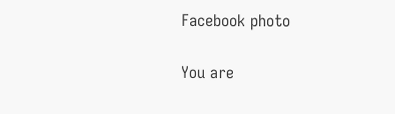Facebook photo

You are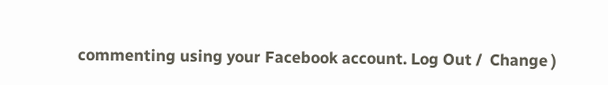commenting using your Facebook account. Log Out /  Change )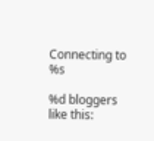Connecting to %s

%d bloggers like this: